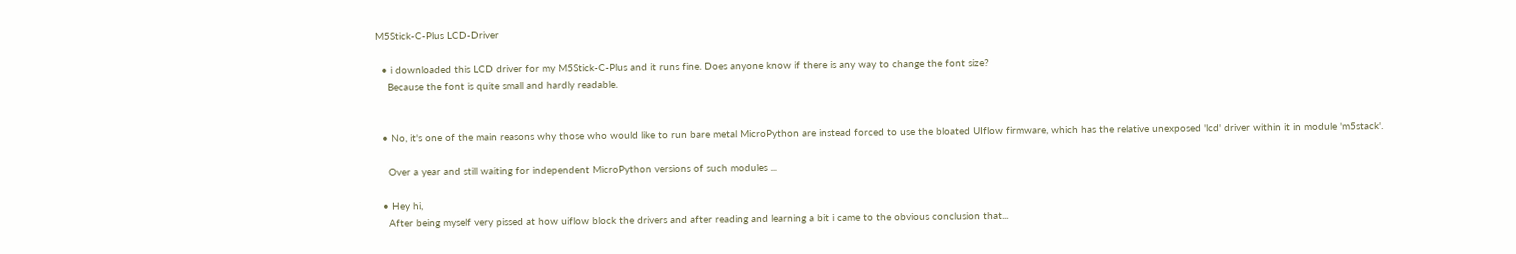M5Stick-C-Plus LCD-Driver

  • i downloaded this LCD driver for my M5Stick-C-Plus and it runs fine. Does anyone know if there is any way to change the font size?
    Because the font is quite small and hardly readable.


  • No, it's one of the main reasons why those who would like to run bare metal MicroPython are instead forced to use the bloated UIflow firmware, which has the relative unexposed 'lcd' driver within it in module 'm5stack'.

    Over a year and still waiting for independent MicroPython versions of such modules ...

  • Hey hi,
    After being myself very pissed at how uiflow block the drivers and after reading and learning a bit i came to the obvious conclusion that...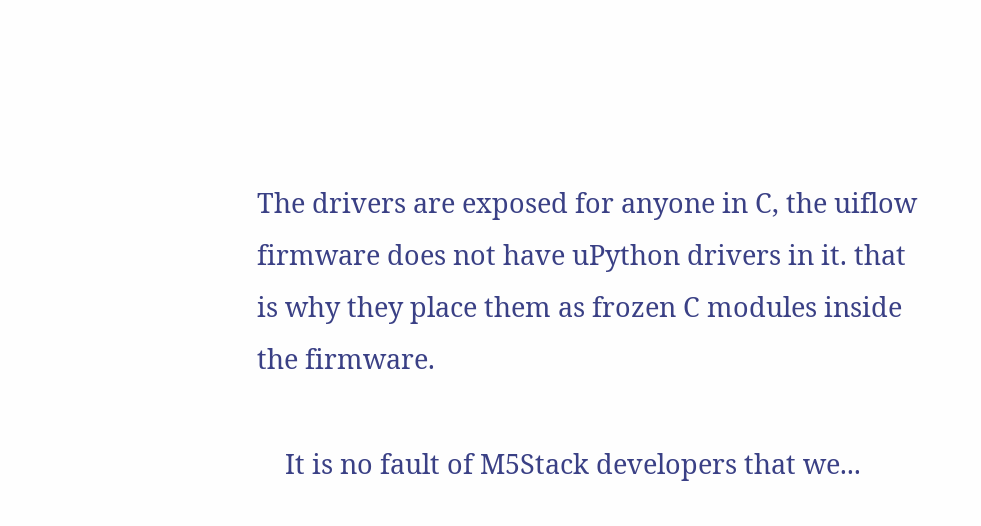The drivers are exposed for anyone in C, the uiflow firmware does not have uPython drivers in it. that is why they place them as frozen C modules inside the firmware.

    It is no fault of M5Stack developers that we...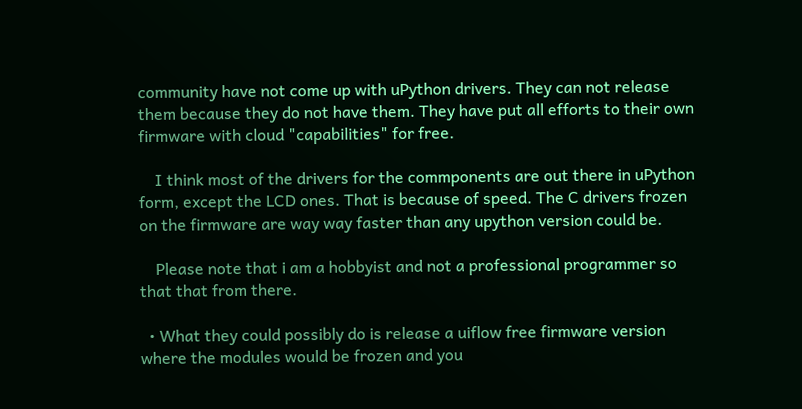community have not come up with uPython drivers. They can not release them because they do not have them. They have put all efforts to their own firmware with cloud "capabilities" for free.

    I think most of the drivers for the commponents are out there in uPython form, except the LCD ones. That is because of speed. The C drivers frozen on the firmware are way way faster than any upython version could be.

    Please note that i am a hobbyist and not a professional programmer so that that from there.

  • What they could possibly do is release a uiflow free firmware version where the modules would be frozen and you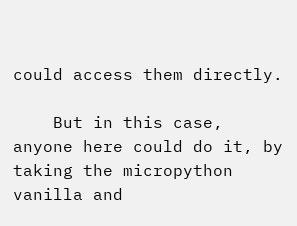could access them directly.

    But in this case, anyone here could do it, by taking the micropython vanilla and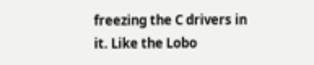freezing the C drivers in it. Like the Lobo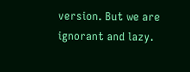version. But we are ignorant and lazy.